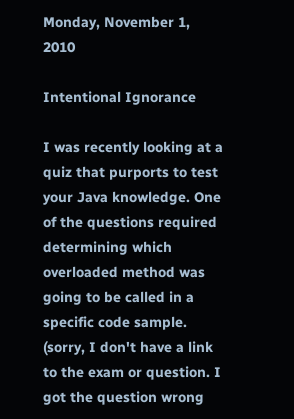Monday, November 1, 2010

Intentional Ignorance

I was recently looking at a quiz that purports to test your Java knowledge. One of the questions required determining which overloaded method was going to be called in a specific code sample. (sorry, I don't have a link to the exam or question. I got the question wrong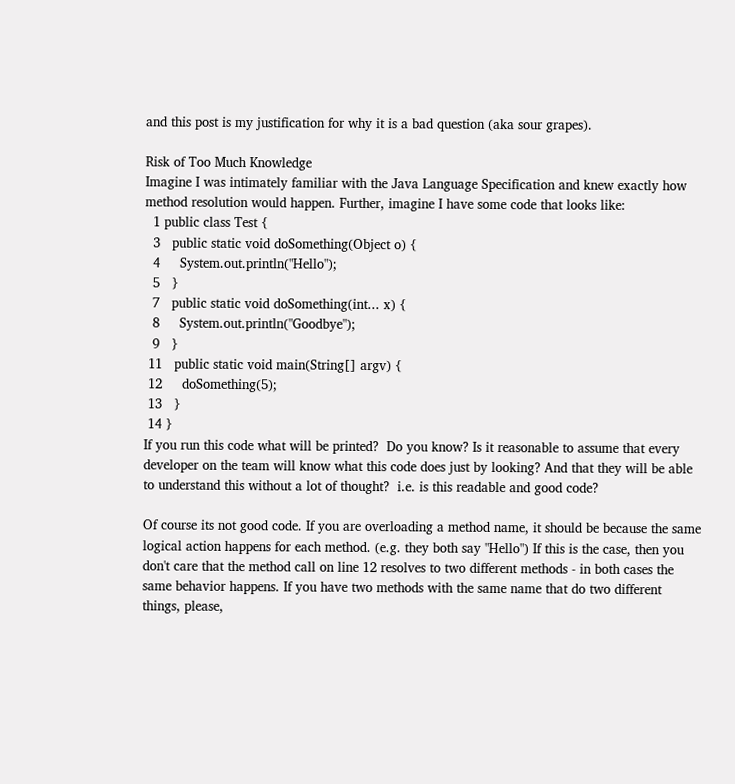and this post is my justification for why it is a bad question (aka sour grapes).

Risk of Too Much Knowledge
Imagine I was intimately familiar with the Java Language Specification and knew exactly how method resolution would happen. Further, imagine I have some code that looks like:
  1 public class Test {
  3   public static void doSomething(Object o) {
  4     System.out.println("Hello");
  5   }
  7   public static void doSomething(int... x) {
  8     System.out.println("Goodbye");
  9   }
 11   public static void main(String[] argv) {
 12     doSomething(5);
 13   }
 14 }
If you run this code what will be printed?  Do you know? Is it reasonable to assume that every developer on the team will know what this code does just by looking? And that they will be able to understand this without a lot of thought?  i.e. is this readable and good code?

Of course its not good code. If you are overloading a method name, it should be because the same logical action happens for each method. (e.g. they both say "Hello") If this is the case, then you don't care that the method call on line 12 resolves to two different methods - in both cases the same behavior happens. If you have two methods with the same name that do two different things, please,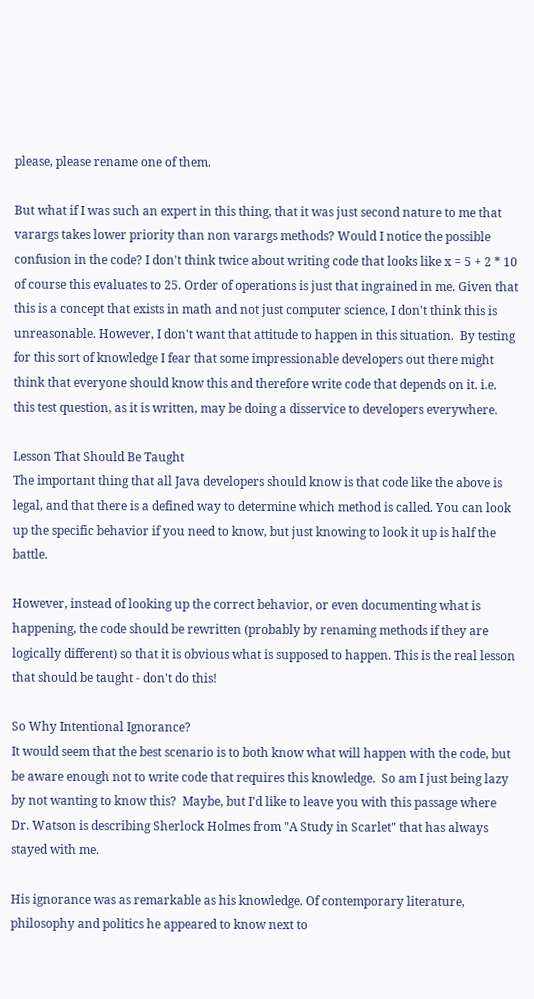please, please rename one of them.

But what if I was such an expert in this thing, that it was just second nature to me that varargs takes lower priority than non varargs methods? Would I notice the possible confusion in the code? I don't think twice about writing code that looks like x = 5 + 2 * 10 of course this evaluates to 25. Order of operations is just that ingrained in me. Given that this is a concept that exists in math and not just computer science, I don't think this is unreasonable. However, I don't want that attitude to happen in this situation.  By testing for this sort of knowledge I fear that some impressionable developers out there might think that everyone should know this and therefore write code that depends on it. i.e. this test question, as it is written, may be doing a disservice to developers everywhere.

Lesson That Should Be Taught
The important thing that all Java developers should know is that code like the above is legal, and that there is a defined way to determine which method is called. You can look up the specific behavior if you need to know, but just knowing to look it up is half the battle.

However, instead of looking up the correct behavior, or even documenting what is happening, the code should be rewritten (probably by renaming methods if they are logically different) so that it is obvious what is supposed to happen. This is the real lesson that should be taught - don't do this!

So Why Intentional Ignorance?
It would seem that the best scenario is to both know what will happen with the code, but be aware enough not to write code that requires this knowledge.  So am I just being lazy by not wanting to know this?  Maybe, but I'd like to leave you with this passage where Dr. Watson is describing Sherlock Holmes from "A Study in Scarlet" that has always stayed with me.

His ignorance was as remarkable as his knowledge. Of contemporary literature, philosophy and politics he appeared to know next to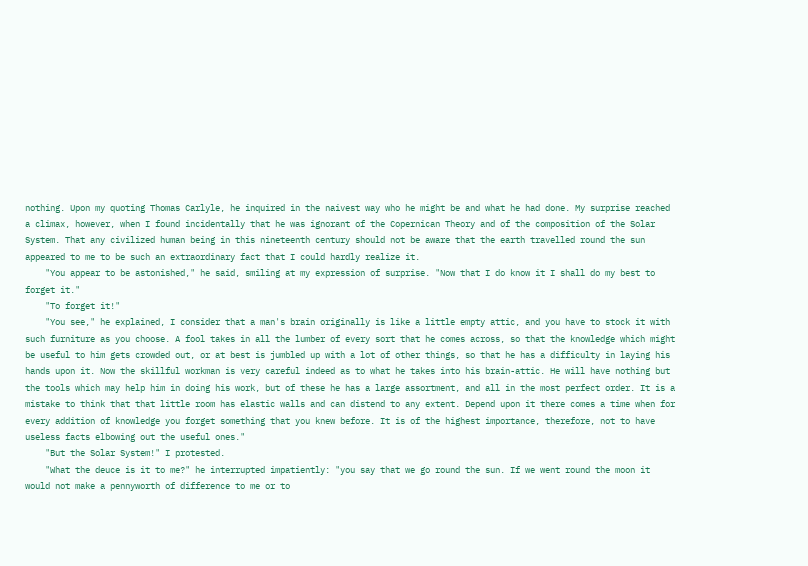nothing. Upon my quoting Thomas Carlyle, he inquired in the naivest way who he might be and what he had done. My surprise reached a climax, however, when I found incidentally that he was ignorant of the Copernican Theory and of the composition of the Solar System. That any civilized human being in this nineteenth century should not be aware that the earth travelled round the sun appeared to me to be such an extraordinary fact that I could hardly realize it.
    "You appear to be astonished," he said, smiling at my expression of surprise. "Now that I do know it I shall do my best to forget it."
    "To forget it!"
    "You see," he explained, I consider that a man's brain originally is like a little empty attic, and you have to stock it with such furniture as you choose. A fool takes in all the lumber of every sort that he comes across, so that the knowledge which might be useful to him gets crowded out, or at best is jumbled up with a lot of other things, so that he has a difficulty in laying his hands upon it. Now the skillful workman is very careful indeed as to what he takes into his brain-attic. He will have nothing but the tools which may help him in doing his work, but of these he has a large assortment, and all in the most perfect order. It is a mistake to think that that little room has elastic walls and can distend to any extent. Depend upon it there comes a time when for every addition of knowledge you forget something that you knew before. It is of the highest importance, therefore, not to have useless facts elbowing out the useful ones."
    "But the Solar System!" I protested.
    "What the deuce is it to me?" he interrupted impatiently: "you say that we go round the sun. If we went round the moon it would not make a pennyworth of difference to me or to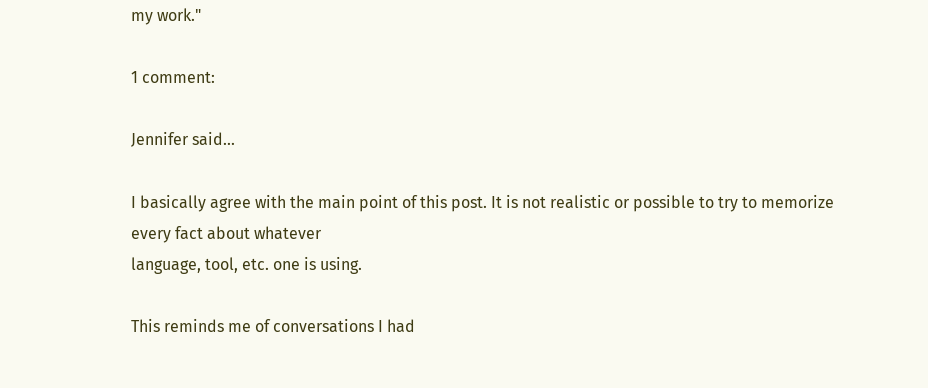my work."

1 comment:

Jennifer said...

I basically agree with the main point of this post. It is not realistic or possible to try to memorize every fact about whatever
language, tool, etc. one is using.

This reminds me of conversations I had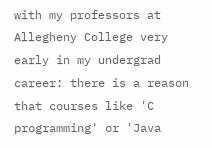with my professors at Allegheny College very early in my undergrad career: there is a reason that courses like 'C programming' or 'Java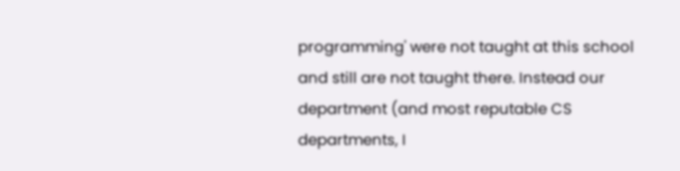programming' were not taught at this school and still are not taught there. Instead our department (and most reputable CS departments, I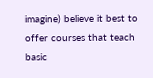imagine) believe it best to offer courses that teach basic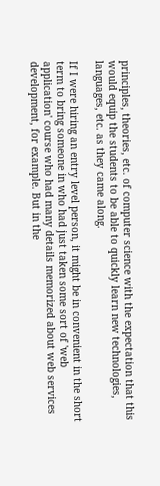principles, theories, etc. of computer science with the expectation that this would equip the students to be able to quickly learn new technologies, languages, etc. as they came along.

If I were hiring an entry level person, it might be in convenient in the short term to bring someone in who had just taken some sort of 'web application' course who had many details memorized about web services development, for example. But in the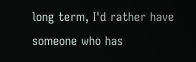long term, I'd rather have someone who has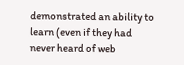demonstrated an ability to learn (even if they had never heard of web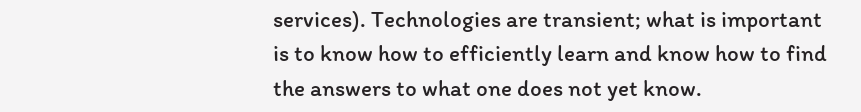services). Technologies are transient; what is important is to know how to efficiently learn and know how to find the answers to what one does not yet know.